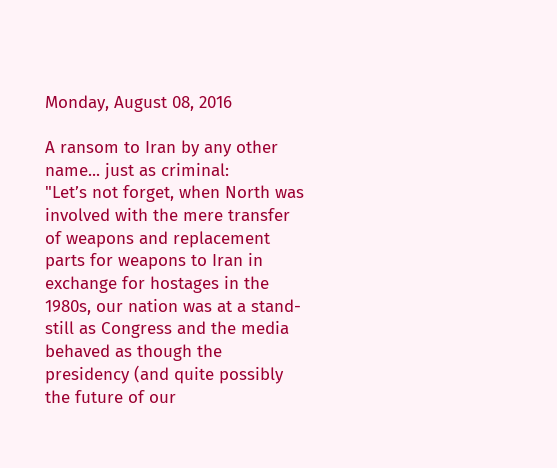Monday, August 08, 2016

A ransom to Iran by any other name... just as criminal:
"Let’s not forget, when North was involved with the mere transfer of weapons and replacement parts for weapons to Iran in exchange for hostages in the 1980s, our nation was at a stand-still as Congress and the media behaved as though the presidency (and quite possibly the future of our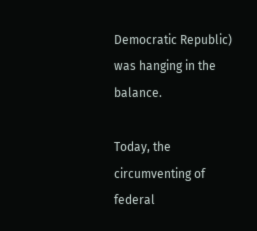Democratic Republic) was hanging in the balance.

Today, the circumventing of federal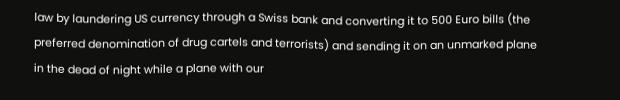law by laundering US currency through a Swiss bank and converting it to 500 Euro bills (the preferred denomination of drug cartels and terrorists) and sending it on an unmarked plane in the dead of night while a plane with our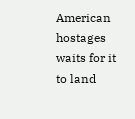American hostages waits for it to land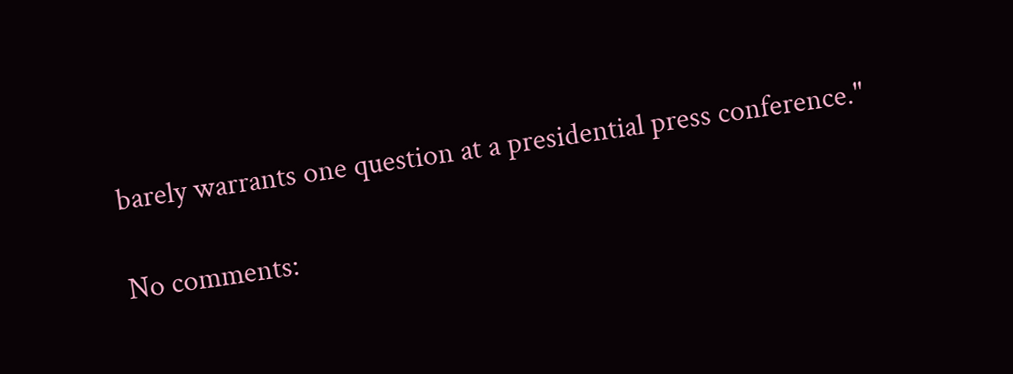barely warrants one question at a presidential press conference."

No comments: